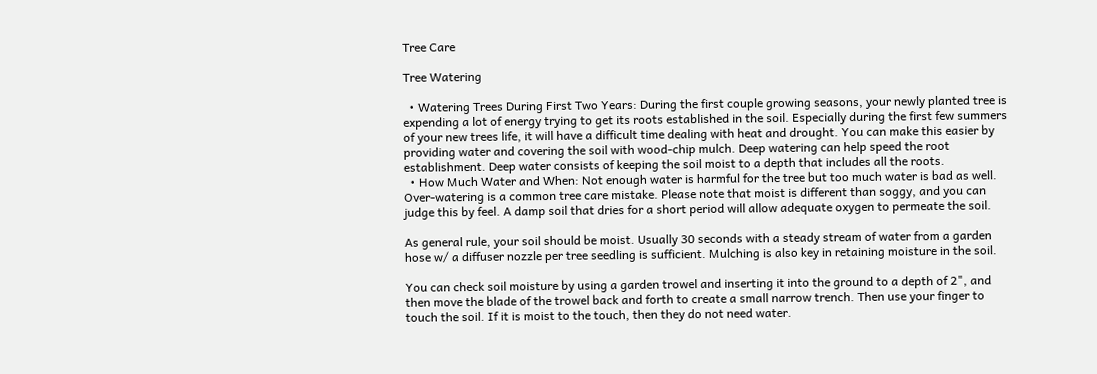Tree Care

Tree Watering

  • Watering Trees During First Two Years: During the first couple growing seasons, your newly planted tree is expending a lot of energy trying to get its roots established in the soil. Especially during the first few summers of your new trees life, it will have a difficult time dealing with heat and drought. You can make this easier by providing water and covering the soil with wood-chip mulch. Deep watering can help speed the root establishment. Deep water consists of keeping the soil moist to a depth that includes all the roots.
  • How Much Water and When: Not enough water is harmful for the tree but too much water is bad as well. Over-watering is a common tree care mistake. Please note that moist is different than soggy, and you can judge this by feel. A damp soil that dries for a short period will allow adequate oxygen to permeate the soil.

As general rule, your soil should be moist. Usually 30 seconds with a steady stream of water from a garden hose w/ a diffuser nozzle per tree seedling is sufficient. Mulching is also key in retaining moisture in the soil.

You can check soil moisture by using a garden trowel and inserting it into the ground to a depth of 2", and then move the blade of the trowel back and forth to create a small narrow trench. Then use your finger to touch the soil. If it is moist to the touch, then they do not need water.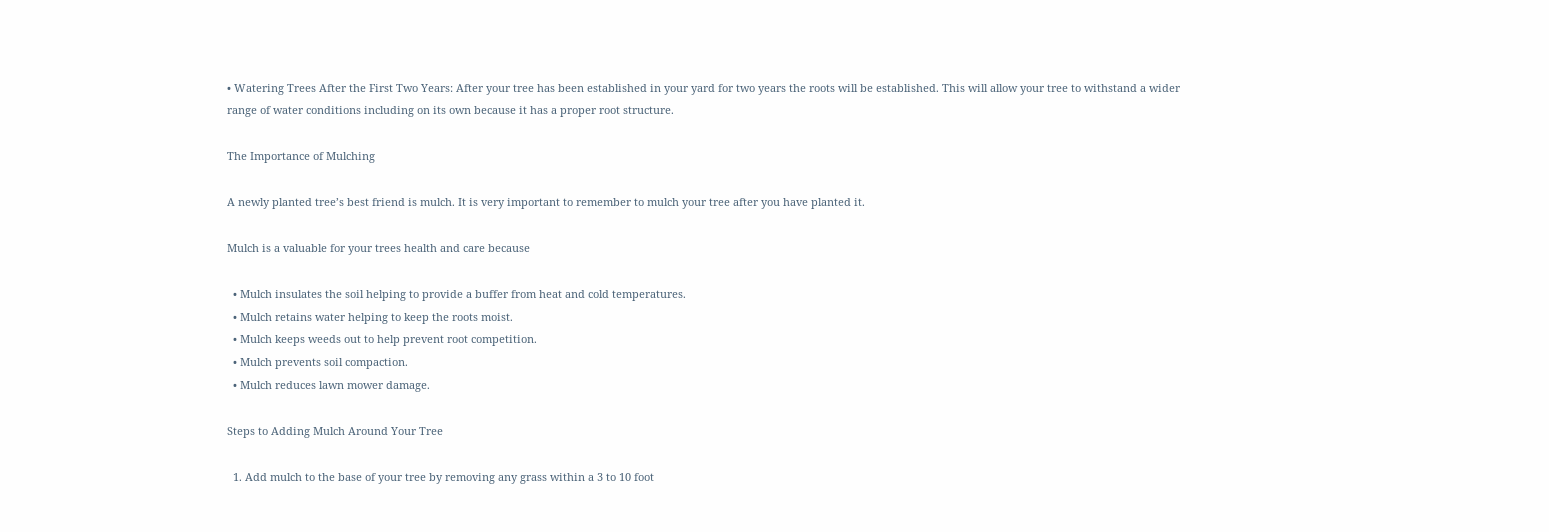• Watering Trees After the First Two Years: After your tree has been established in your yard for two years the roots will be established. This will allow your tree to withstand a wider range of water conditions including on its own because it has a proper root structure.

The Importance of Mulching

A newly planted tree’s best friend is mulch. It is very important to remember to mulch your tree after you have planted it.

Mulch is a valuable for your trees health and care because

  • Mulch insulates the soil helping to provide a buffer from heat and cold temperatures.
  • Mulch retains water helping to keep the roots moist.
  • Mulch keeps weeds out to help prevent root competition.
  • Mulch prevents soil compaction.
  • Mulch reduces lawn mower damage.

Steps to Adding Mulch Around Your Tree

  1. Add mulch to the base of your tree by removing any grass within a 3 to 10 foot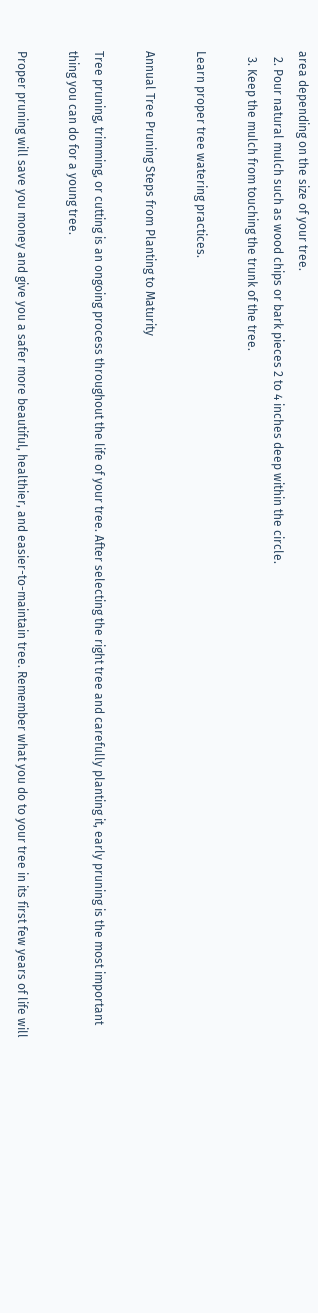area depending on the size of your tree.
  2. Pour natural mulch such as wood chips or bark pieces 2 to 4 inches deep within the circle.
  3. Keep the mulch from touching the trunk of the tree.

Learn proper tree watering practices.

Annual Tree Pruning Steps from Planting to Maturity

Tree pruning, trimming, or cutting is an ongoing process throughout the life of your tree. After selecting the right tree and carefully planting it, early pruning is the most important thing you can do for a young tree.

Proper pruning will save you money and give you a safer more beautiful, healthier, and easier-to-maintain tree. Remember what you do to your tree in its first few years of life will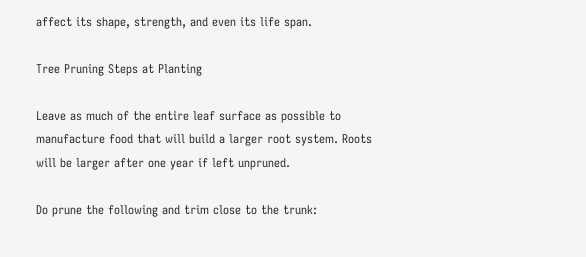affect its shape, strength, and even its life span.

Tree Pruning Steps at Planting

Leave as much of the entire leaf surface as possible to manufacture food that will build a larger root system. Roots will be larger after one year if left unpruned.

Do prune the following and trim close to the trunk: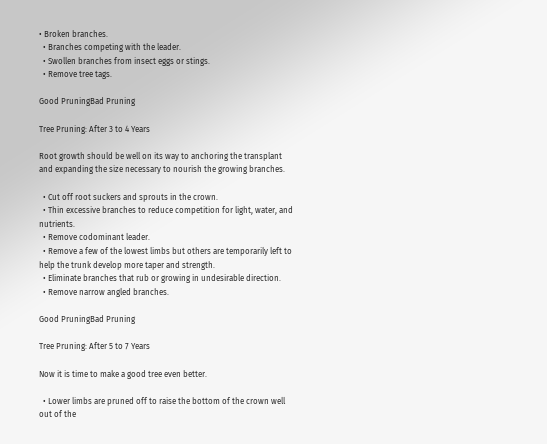• Broken branches.
  • Branches competing with the leader.
  • Swollen branches from insect eggs or stings.
  • Remove tree tags.

Good PruningBad Pruning

Tree Pruning: After 3 to 4 Years

Root growth should be well on its way to anchoring the transplant and expanding the size necessary to nourish the growing branches.

  • Cut off root suckers and sprouts in the crown.
  • Thin excessive branches to reduce competition for light, water, and nutrients.
  • Remove codominant leader.
  • Remove a few of the lowest limbs but others are temporarily left to help the trunk develop more taper and strength.
  • Eliminate branches that rub or growing in undesirable direction.
  • Remove narrow angled branches.

Good PruningBad Pruning

Tree Pruning: After 5 to 7 Years

Now it is time to make a good tree even better.

  • Lower limbs are pruned off to raise the bottom of the crown well out of the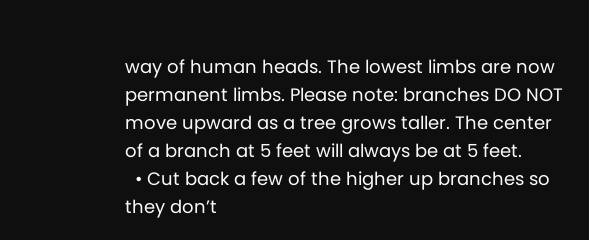way of human heads. The lowest limbs are now permanent limbs. Please note: branches DO NOT move upward as a tree grows taller. The center of a branch at 5 feet will always be at 5 feet.
  • Cut back a few of the higher up branches so they don’t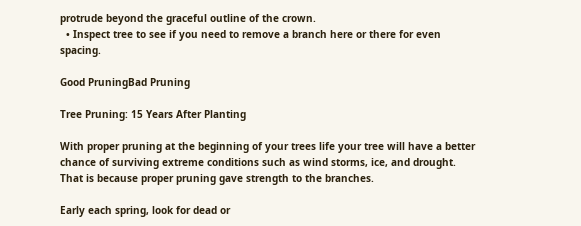protrude beyond the graceful outline of the crown.
  • Inspect tree to see if you need to remove a branch here or there for even spacing.

Good PruningBad Pruning

Tree Pruning: 15 Years After Planting

With proper pruning at the beginning of your trees life your tree will have a better chance of surviving extreme conditions such as wind storms, ice, and drought. That is because proper pruning gave strength to the branches.

Early each spring, look for dead or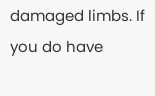damaged limbs. If you do have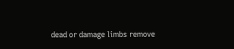dead or damage limbs remove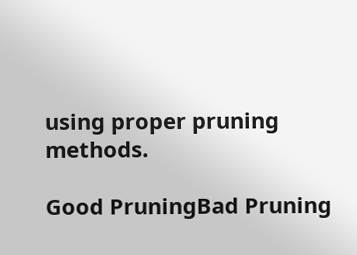using proper pruning methods.

Good PruningBad Pruning